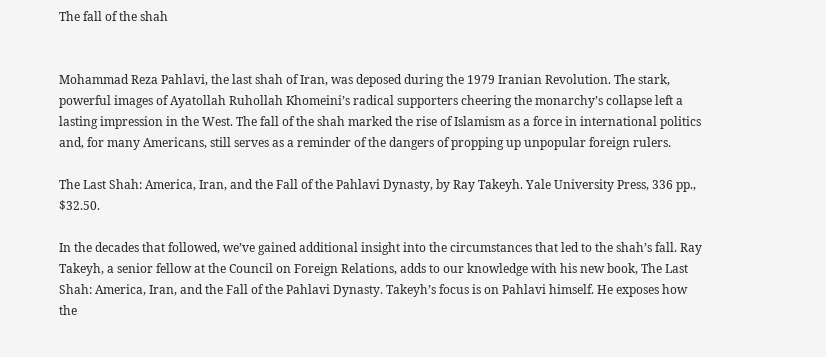The fall of the shah


Mohammad Reza Pahlavi, the last shah of Iran, was deposed during the 1979 Iranian Revolution. The stark, powerful images of Ayatollah Ruhollah Khomeini’s radical supporters cheering the monarchy’s collapse left a lasting impression in the West. The fall of the shah marked the rise of Islamism as a force in international politics and, for many Americans, still serves as a reminder of the dangers of propping up unpopular foreign rulers.

The Last Shah: America, Iran, and the Fall of the Pahlavi Dynasty, by Ray Takeyh. Yale University Press, 336 pp., $32.50.

In the decades that followed, we’ve gained additional insight into the circumstances that led to the shah’s fall. Ray Takeyh, a senior fellow at the Council on Foreign Relations, adds to our knowledge with his new book, The Last Shah: America, Iran, and the Fall of the Pahlavi Dynasty. Takeyh’s focus is on Pahlavi himself. He exposes how the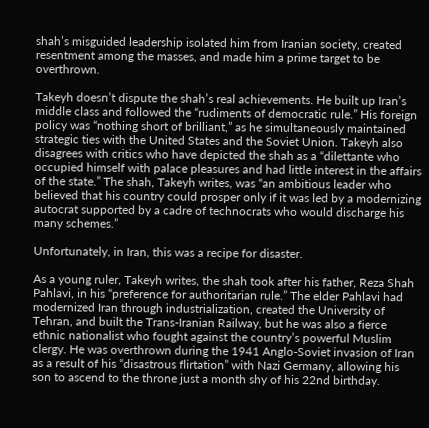shah’s misguided leadership isolated him from Iranian society, created resentment among the masses, and made him a prime target to be overthrown.

Takeyh doesn’t dispute the shah’s real achievements. He built up Iran’s middle class and followed the “rudiments of democratic rule.” His foreign policy was “nothing short of brilliant,” as he simultaneously maintained strategic ties with the United States and the Soviet Union. Takeyh also disagrees with critics who have depicted the shah as a “dilettante who occupied himself with palace pleasures and had little interest in the affairs of the state.” The shah, Takeyh writes, was “an ambitious leader who believed that his country could prosper only if it was led by a modernizing autocrat supported by a cadre of technocrats who would discharge his many schemes.”

Unfortunately, in Iran, this was a recipe for disaster.

As a young ruler, Takeyh writes, the shah took after his father, Reza Shah Pahlavi, in his “preference for authoritarian rule.” The elder Pahlavi had modernized Iran through industrialization, created the University of Tehran, and built the Trans-Iranian Railway, but he was also a fierce ethnic nationalist who fought against the country’s powerful Muslim clergy. He was overthrown during the 1941 Anglo-Soviet invasion of Iran as a result of his “disastrous flirtation” with Nazi Germany, allowing his son to ascend to the throne just a month shy of his 22nd birthday.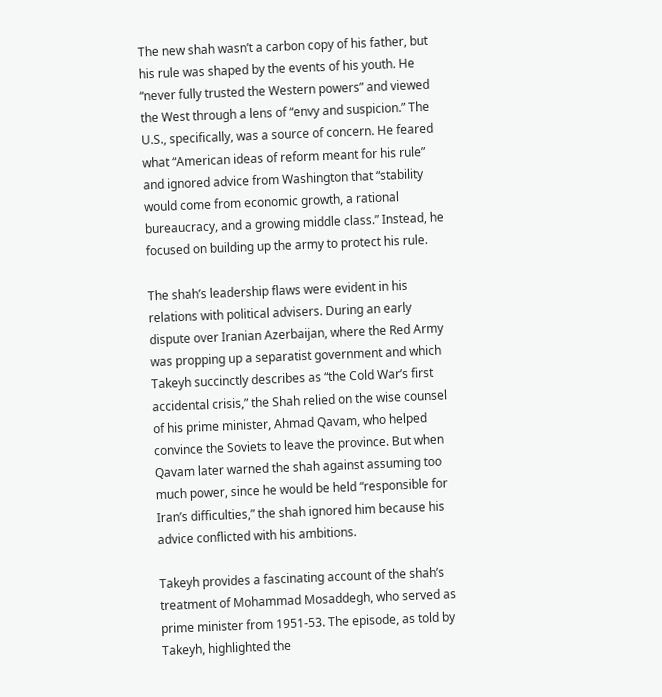The new shah wasn’t a carbon copy of his father, but his rule was shaped by the events of his youth. He “never fully trusted the Western powers” and viewed the West through a lens of “envy and suspicion.” The U.S., specifically, was a source of concern. He feared what “American ideas of reform meant for his rule” and ignored advice from Washington that “stability would come from economic growth, a rational bureaucracy, and a growing middle class.” Instead, he focused on building up the army to protect his rule.

The shah’s leadership flaws were evident in his relations with political advisers. During an early dispute over Iranian Azerbaijan, where the Red Army was propping up a separatist government and which Takeyh succinctly describes as “the Cold War’s first accidental crisis,” the Shah relied on the wise counsel of his prime minister, Ahmad Qavam, who helped convince the Soviets to leave the province. But when Qavam later warned the shah against assuming too much power, since he would be held “responsible for Iran’s difficulties,” the shah ignored him because his advice conflicted with his ambitions.

Takeyh provides a fascinating account of the shah’s treatment of Mohammad Mosaddegh, who served as prime minister from 1951-53. The episode, as told by Takeyh, highlighted the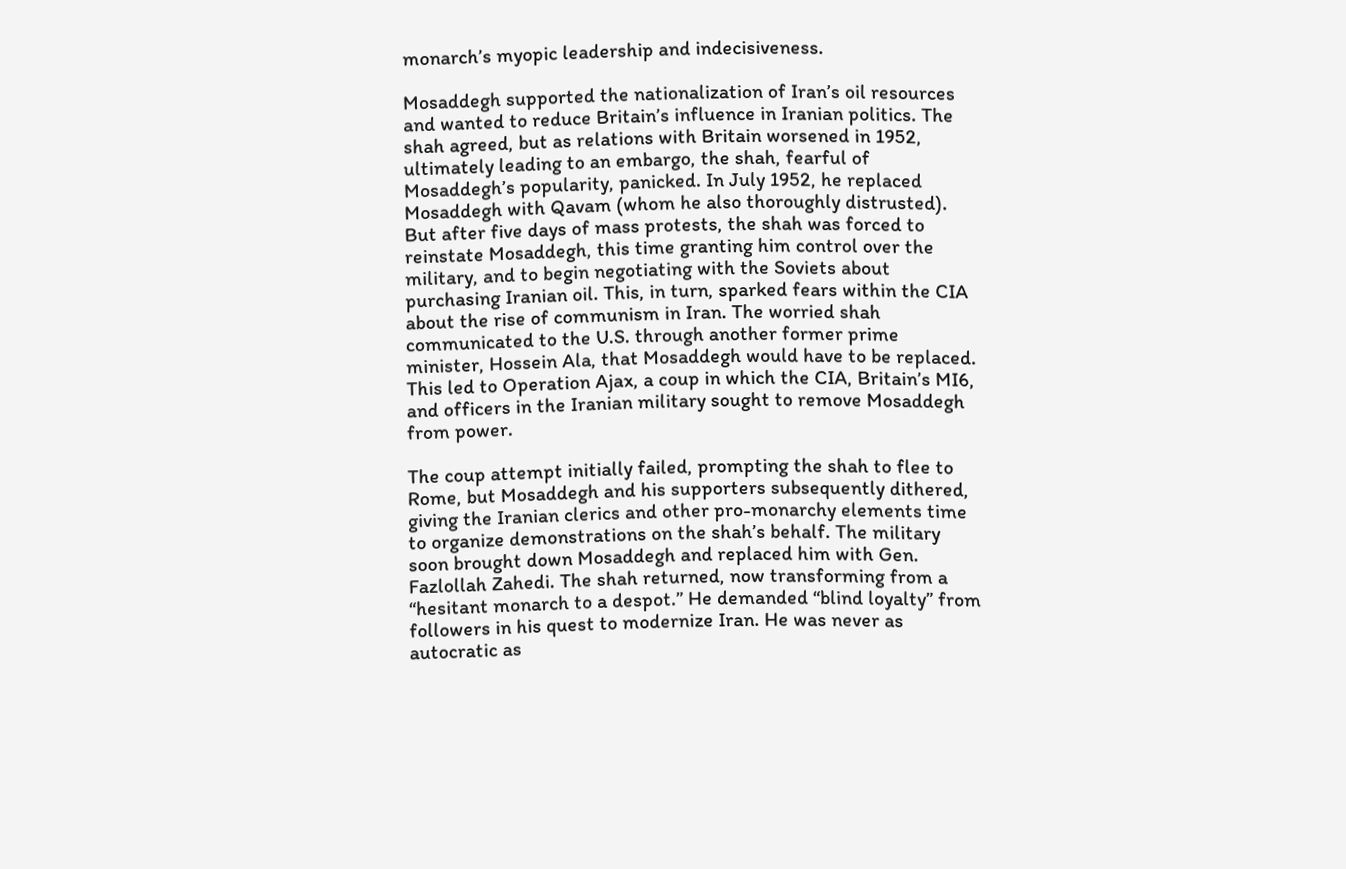monarch’s myopic leadership and indecisiveness.

Mosaddegh supported the nationalization of Iran’s oil resources and wanted to reduce Britain’s influence in Iranian politics. The shah agreed, but as relations with Britain worsened in 1952, ultimately leading to an embargo, the shah, fearful of Mosaddegh’s popularity, panicked. In July 1952, he replaced Mosaddegh with Qavam (whom he also thoroughly distrusted). But after five days of mass protests, the shah was forced to reinstate Mosaddegh, this time granting him control over the military, and to begin negotiating with the Soviets about purchasing Iranian oil. This, in turn, sparked fears within the CIA about the rise of communism in Iran. The worried shah communicated to the U.S. through another former prime minister, Hossein Ala, that Mosaddegh would have to be replaced. This led to Operation Ajax, a coup in which the CIA, Britain’s MI6, and officers in the Iranian military sought to remove Mosaddegh from power.

The coup attempt initially failed, prompting the shah to flee to Rome, but Mosaddegh and his supporters subsequently dithered, giving the Iranian clerics and other pro-monarchy elements time to organize demonstrations on the shah’s behalf. The military soon brought down Mosaddegh and replaced him with Gen. Fazlollah Zahedi. The shah returned, now transforming from a “hesitant monarch to a despot.” He demanded “blind loyalty” from followers in his quest to modernize Iran. He was never as autocratic as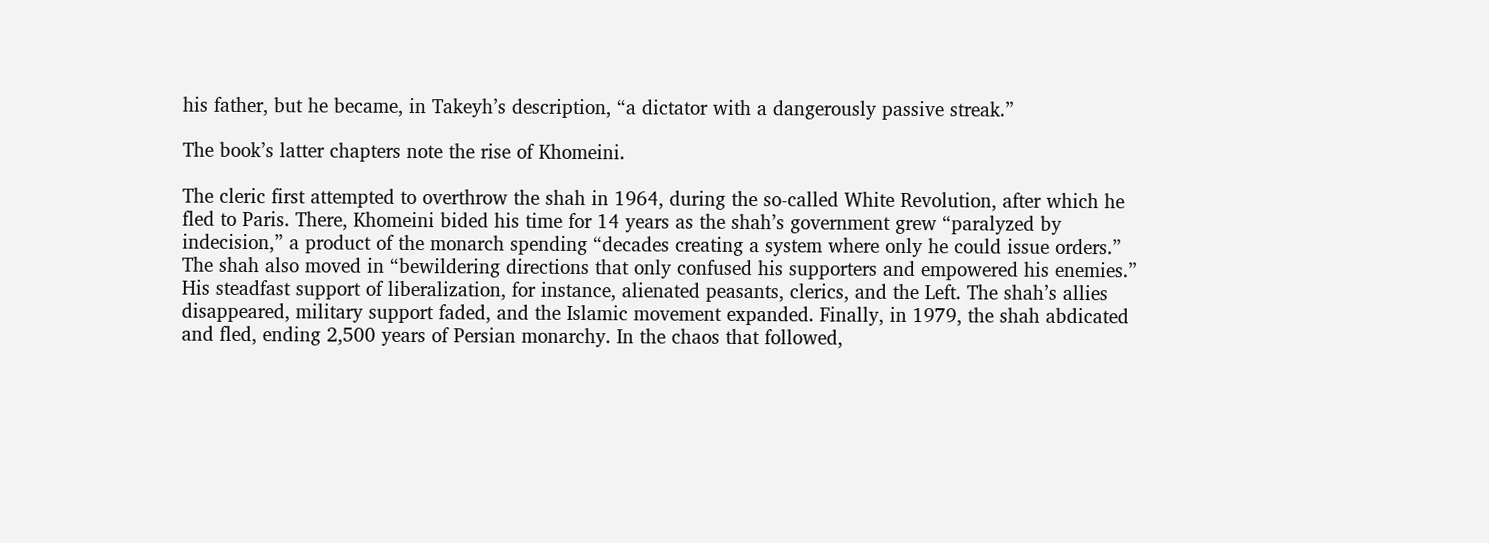his father, but he became, in Takeyh’s description, “a dictator with a dangerously passive streak.”

The book’s latter chapters note the rise of Khomeini.

The cleric first attempted to overthrow the shah in 1964, during the so-called White Revolution, after which he fled to Paris. There, Khomeini bided his time for 14 years as the shah’s government grew “paralyzed by indecision,” a product of the monarch spending “decades creating a system where only he could issue orders.” The shah also moved in “bewildering directions that only confused his supporters and empowered his enemies.” His steadfast support of liberalization, for instance, alienated peasants, clerics, and the Left. The shah’s allies disappeared, military support faded, and the Islamic movement expanded. Finally, in 1979, the shah abdicated and fled, ending 2,500 years of Persian monarchy. In the chaos that followed,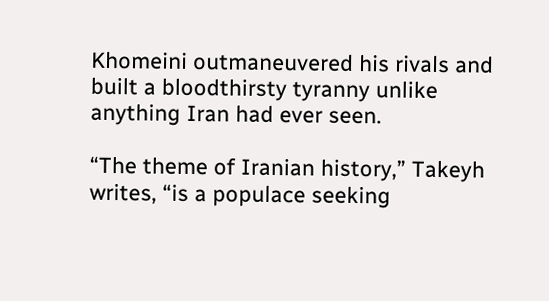Khomeini outmaneuvered his rivals and built a bloodthirsty tyranny unlike anything Iran had ever seen.

“The theme of Iranian history,” Takeyh writes, “is a populace seeking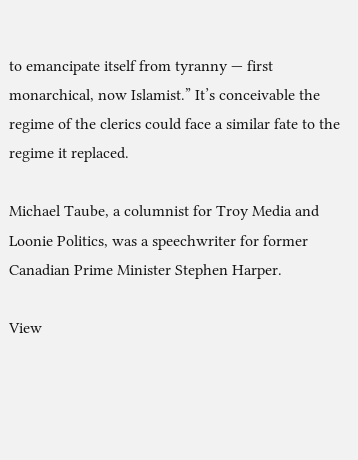to emancipate itself from tyranny — first monarchical, now Islamist.” It’s conceivable the regime of the clerics could face a similar fate to the regime it replaced.

Michael Taube, a columnist for Troy Media and Loonie Politics, was a speechwriter for former Canadian Prime Minister Stephen Harper.

View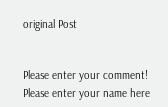original Post


Please enter your comment!
Please enter your name here